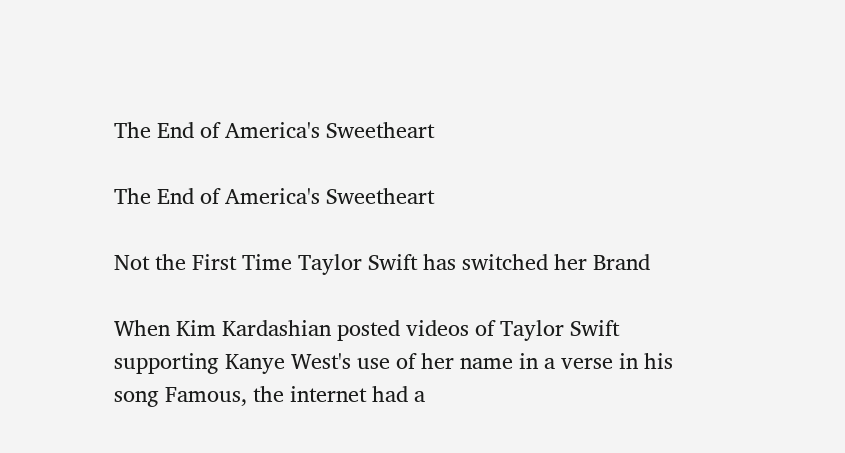The End of America's Sweetheart

The End of America's Sweetheart

Not the First Time Taylor Swift has switched her Brand

When Kim Kardashian posted videos of Taylor Swift supporting Kanye West's use of her name in a verse in his song Famous, the internet had a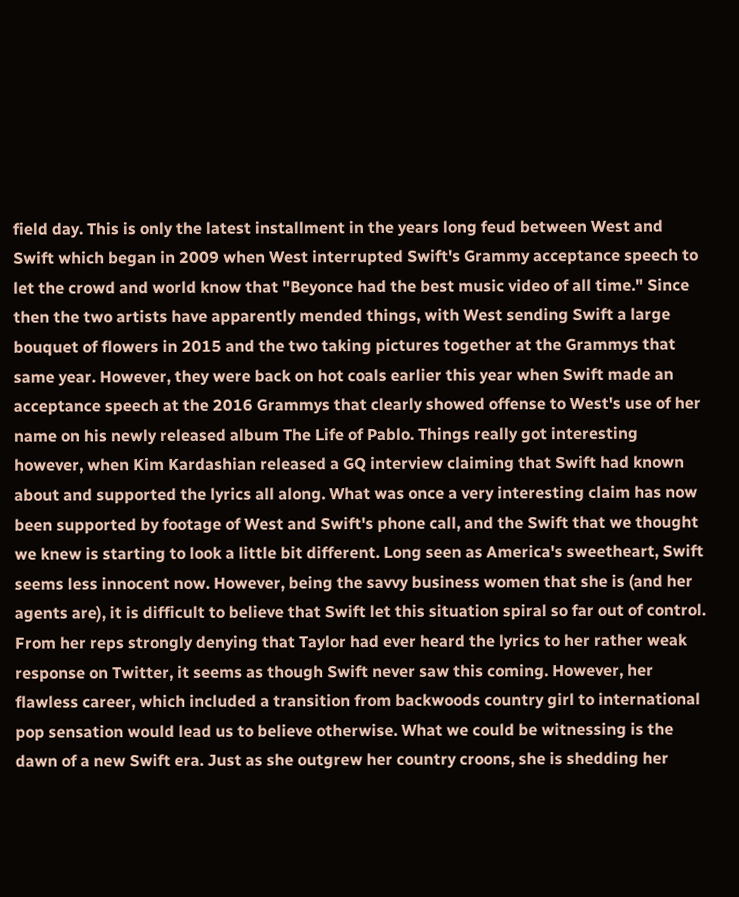field day. This is only the latest installment in the years long feud between West and Swift which began in 2009 when West interrupted Swift's Grammy acceptance speech to let the crowd and world know that "Beyonce had the best music video of all time." Since then the two artists have apparently mended things, with West sending Swift a large bouquet of flowers in 2015 and the two taking pictures together at the Grammys that same year. However, they were back on hot coals earlier this year when Swift made an acceptance speech at the 2016 Grammys that clearly showed offense to West's use of her name on his newly released album The Life of Pablo. Things really got interesting however, when Kim Kardashian released a GQ interview claiming that Swift had known about and supported the lyrics all along. What was once a very interesting claim has now been supported by footage of West and Swift's phone call, and the Swift that we thought we knew is starting to look a little bit different. Long seen as America's sweetheart, Swift seems less innocent now. However, being the savvy business women that she is (and her agents are), it is difficult to believe that Swift let this situation spiral so far out of control. From her reps strongly denying that Taylor had ever heard the lyrics to her rather weak response on Twitter, it seems as though Swift never saw this coming. However, her flawless career, which included a transition from backwoods country girl to international pop sensation would lead us to believe otherwise. What we could be witnessing is the dawn of a new Swift era. Just as she outgrew her country croons, she is shedding her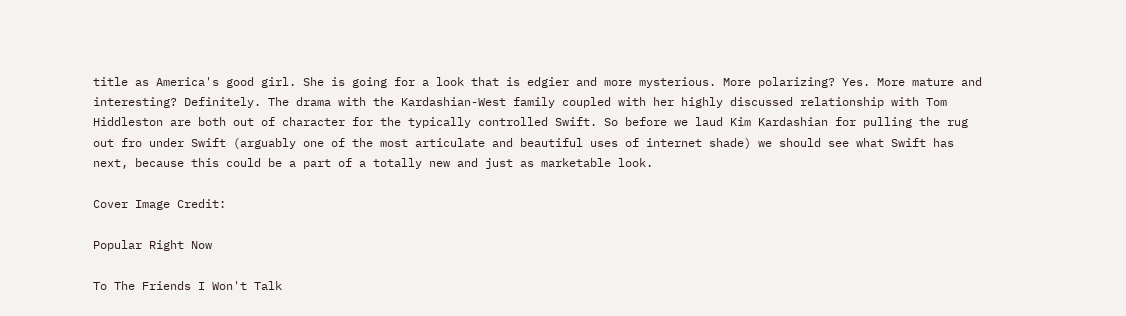title as America's good girl. She is going for a look that is edgier and more mysterious. More polarizing? Yes. More mature and interesting? Definitely. The drama with the Kardashian-West family coupled with her highly discussed relationship with Tom Hiddleston are both out of character for the typically controlled Swift. So before we laud Kim Kardashian for pulling the rug out fro under Swift (arguably one of the most articulate and beautiful uses of internet shade) we should see what Swift has next, because this could be a part of a totally new and just as marketable look.

Cover Image Credit:

Popular Right Now

To The Friends I Won't Talk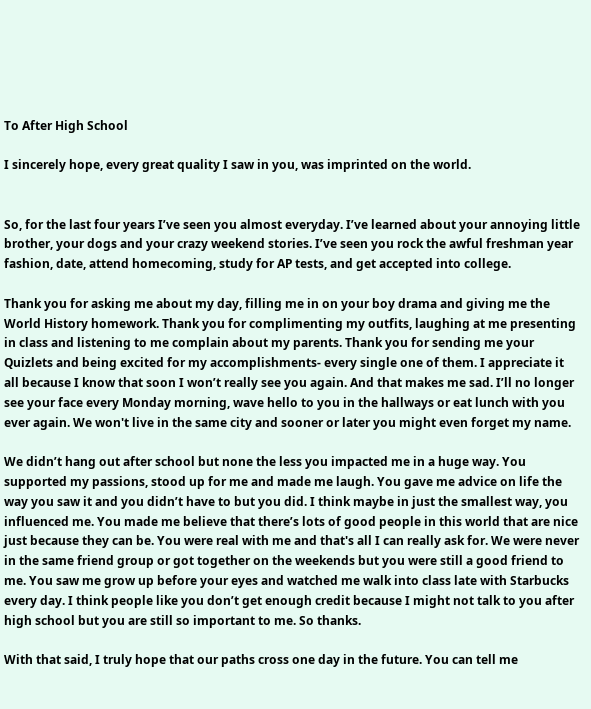To After High School

I sincerely hope, every great quality I saw in you, was imprinted on the world.


So, for the last four years I’ve seen you almost everyday. I’ve learned about your annoying little brother, your dogs and your crazy weekend stories. I’ve seen you rock the awful freshman year fashion, date, attend homecoming, study for AP tests, and get accepted into college.

Thank you for asking me about my day, filling me in on your boy drama and giving me the World History homework. Thank you for complimenting my outfits, laughing at me presenting in class and listening to me complain about my parents. Thank you for sending me your Quizlets and being excited for my accomplishments- every single one of them. I appreciate it all because I know that soon I won’t really see you again. And that makes me sad. I’ll no longer see your face every Monday morning, wave hello to you in the hallways or eat lunch with you ever again. We won't live in the same city and sooner or later you might even forget my name.

We didn’t hang out after school but none the less you impacted me in a huge way. You supported my passions, stood up for me and made me laugh. You gave me advice on life the way you saw it and you didn’t have to but you did. I think maybe in just the smallest way, you influenced me. You made me believe that there’s lots of good people in this world that are nice just because they can be. You were real with me and that's all I can really ask for. We were never in the same friend group or got together on the weekends but you were still a good friend to me. You saw me grow up before your eyes and watched me walk into class late with Starbucks every day. I think people like you don’t get enough credit because I might not talk to you after high school but you are still so important to me. So thanks.

With that said, I truly hope that our paths cross one day in the future. You can tell me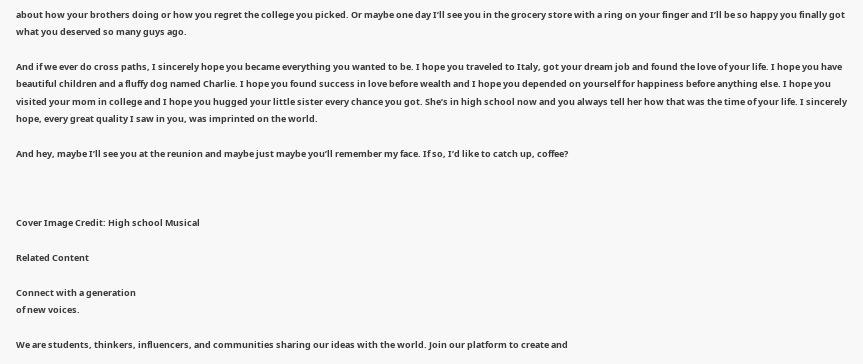about how your brothers doing or how you regret the college you picked. Or maybe one day I’ll see you in the grocery store with a ring on your finger and I’ll be so happy you finally got what you deserved so many guys ago.

And if we ever do cross paths, I sincerely hope you became everything you wanted to be. I hope you traveled to Italy, got your dream job and found the love of your life. I hope you have beautiful children and a fluffy dog named Charlie. I hope you found success in love before wealth and I hope you depended on yourself for happiness before anything else. I hope you visited your mom in college and I hope you hugged your little sister every chance you got. She’s in high school now and you always tell her how that was the time of your life. I sincerely hope, every great quality I saw in you, was imprinted on the world.

And hey, maybe I’ll see you at the reunion and maybe just maybe you’ll remember my face. If so, I’d like to catch up, coffee?



Cover Image Credit: High school Musical

Related Content

Connect with a generation
of new voices.

We are students, thinkers, influencers, and communities sharing our ideas with the world. Join our platform to create and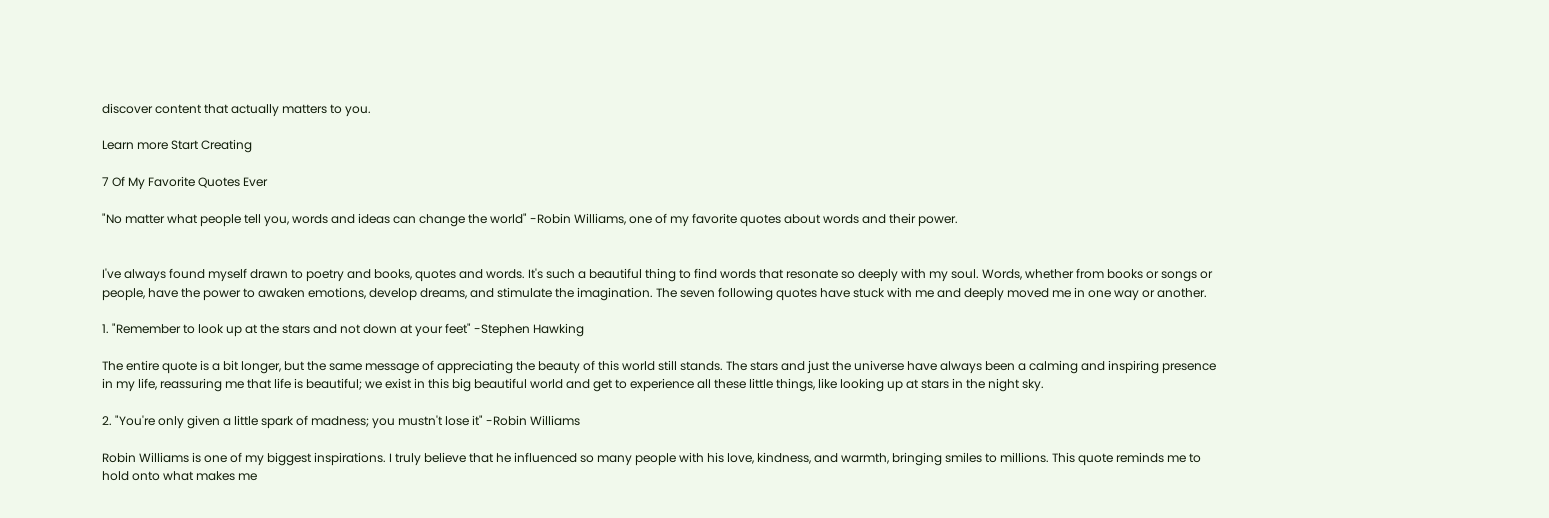discover content that actually matters to you.

Learn more Start Creating

7 Of My Favorite Quotes Ever

"No matter what people tell you, words and ideas can change the world" -Robin Williams, one of my favorite quotes about words and their power.


I've always found myself drawn to poetry and books, quotes and words. It's such a beautiful thing to find words that resonate so deeply with my soul. Words, whether from books or songs or people, have the power to awaken emotions, develop dreams, and stimulate the imagination. The seven following quotes have stuck with me and deeply moved me in one way or another.

1. "Remember to look up at the stars and not down at your feet" -Stephen Hawking

The entire quote is a bit longer, but the same message of appreciating the beauty of this world still stands. The stars and just the universe have always been a calming and inspiring presence in my life, reassuring me that life is beautiful; we exist in this big beautiful world and get to experience all these little things, like looking up at stars in the night sky.

2. "You're only given a little spark of madness; you mustn't lose it" -Robin Williams

Robin Williams is one of my biggest inspirations. I truly believe that he influenced so many people with his love, kindness, and warmth, bringing smiles to millions. This quote reminds me to hold onto what makes me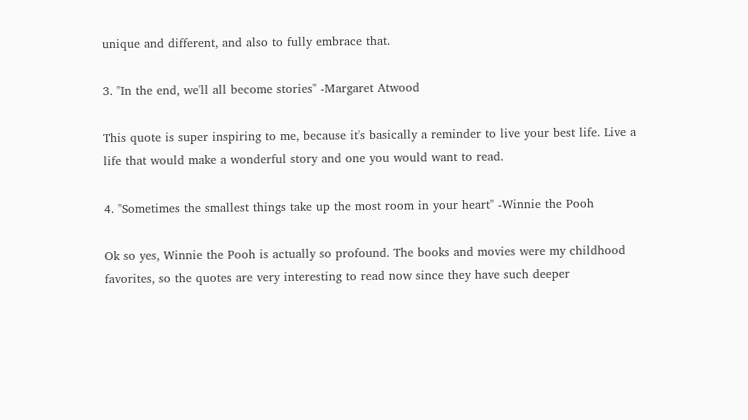unique and different, and also to fully embrace that.

3. "In the end, we'll all become stories" -Margaret Atwood

This quote is super inspiring to me, because it's basically a reminder to live your best life. Live a life that would make a wonderful story and one you would want to read.

4. "Sometimes the smallest things take up the most room in your heart" -Winnie the Pooh

Ok so yes, Winnie the Pooh is actually so profound. The books and movies were my childhood favorites, so the quotes are very interesting to read now since they have such deeper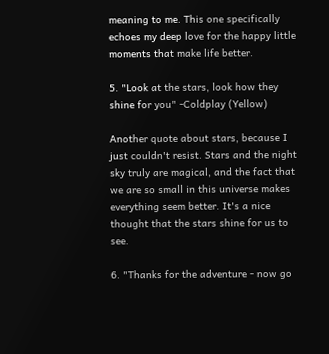meaning to me. This one specifically echoes my deep love for the happy little moments that make life better.

5. "Look at the stars, look how they shine for you" -Coldplay (Yellow)

Another quote about stars, because I just couldn't resist. Stars and the night sky truly are magical, and the fact that we are so small in this universe makes everything seem better. It's a nice thought that the stars shine for us to see.

6. "Thanks for the adventure - now go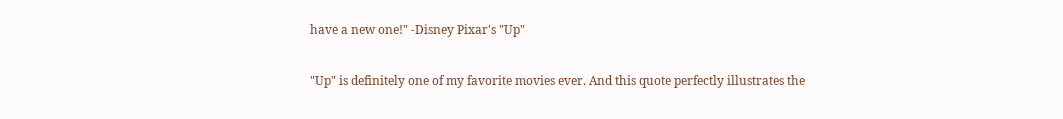have a new one!" -Disney Pixar's "Up"

"Up" is definitely one of my favorite movies ever. And this quote perfectly illustrates the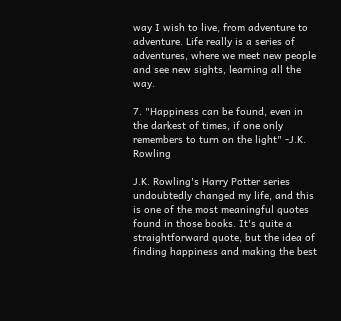way I wish to live, from adventure to adventure. Life really is a series of adventures, where we meet new people and see new sights, learning all the way.

7. "Happiness can be found, even in the darkest of times, if one only remembers to turn on the light" -J.K. Rowling

J.K. Rowling's Harry Potter series undoubtedly changed my life, and this is one of the most meaningful quotes found in those books. It's quite a straightforward quote, but the idea of finding happiness and making the best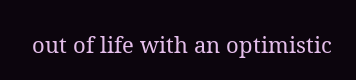out of life with an optimistic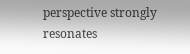perspective strongly resonates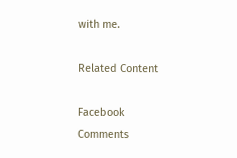with me.

Related Content

Facebook Comments